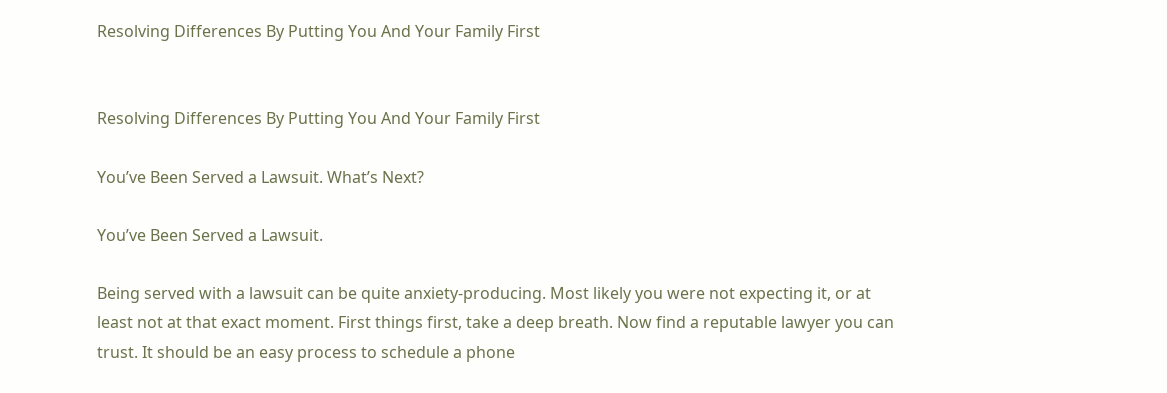Resolving Differences By Putting You And Your Family First


Resolving Differences By Putting You And Your Family First

You’ve Been Served a Lawsuit. What’s Next?

You’ve Been Served a Lawsuit.

Being served with a lawsuit can be quite anxiety-producing. Most likely you were not expecting it, or at least not at that exact moment. First things first, take a deep breath. Now find a reputable lawyer you can trust. It should be an easy process to schedule a phone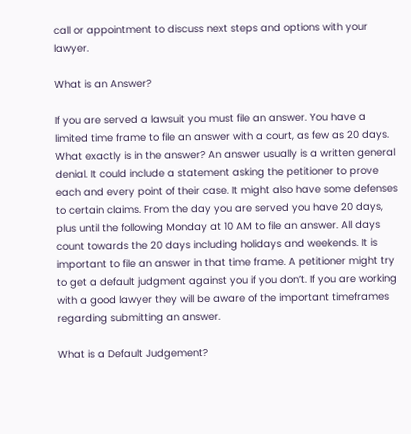call or appointment to discuss next steps and options with your lawyer.

What is an Answer?

If you are served a lawsuit you must file an answer. You have a limited time frame to file an answer with a court, as few as 20 days. What exactly is in the answer? An answer usually is a written general denial. It could include a statement asking the petitioner to prove each and every point of their case. It might also have some defenses to certain claims. From the day you are served you have 20 days, plus until the following Monday at 10 AM to file an answer. All days count towards the 20 days including holidays and weekends. It is important to file an answer in that time frame. A petitioner might try to get a default judgment against you if you don’t. If you are working with a good lawyer they will be aware of the important timeframes regarding submitting an answer.

What is a Default Judgement?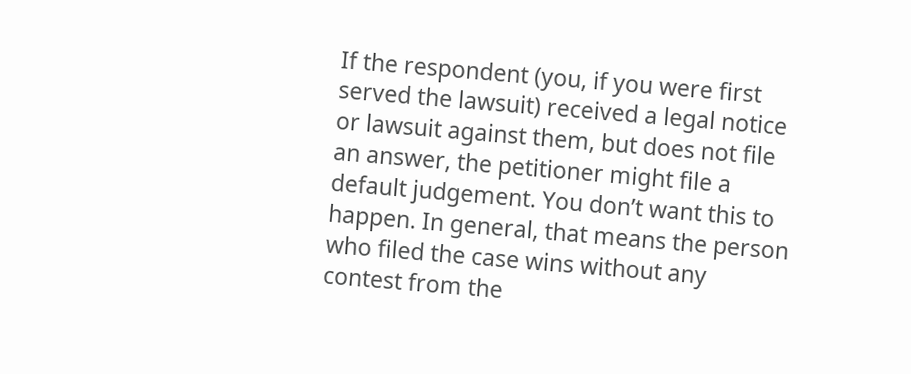If the respondent (you, if you were first served the lawsuit) received a legal notice or lawsuit against them, but does not file an answer, the petitioner might file a default judgement. You don’t want this to happen. In general, that means the person who filed the case wins without any contest from the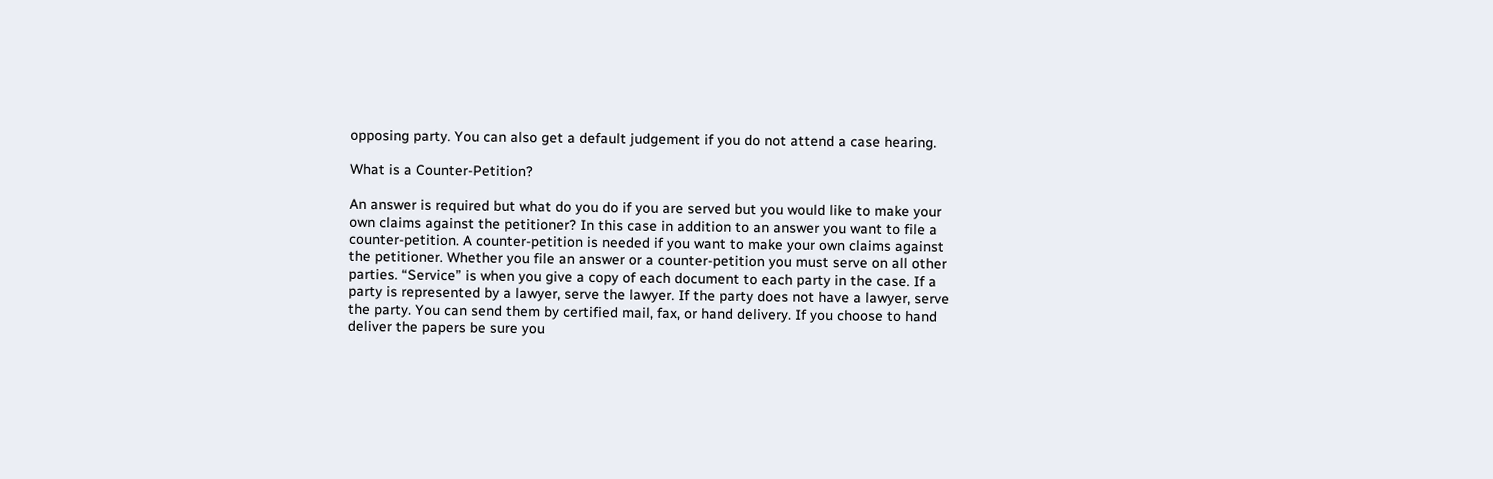opposing party. You can also get a default judgement if you do not attend a case hearing.

What is a Counter-Petition?

An answer is required but what do you do if you are served but you would like to make your own claims against the petitioner? In this case in addition to an answer you want to file a counter-petition. A counter-petition is needed if you want to make your own claims against the petitioner. Whether you file an answer or a counter-petition you must serve on all other parties. “Service” is when you give a copy of each document to each party in the case. If a party is represented by a lawyer, serve the lawyer. If the party does not have a lawyer, serve the party. You can send them by certified mail, fax, or hand delivery. If you choose to hand deliver the papers be sure you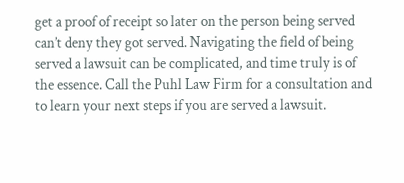get a proof of receipt so later on the person being served can’t deny they got served. Navigating the field of being served a lawsuit can be complicated, and time truly is of the essence. Call the Puhl Law Firm for a consultation and to learn your next steps if you are served a lawsuit.